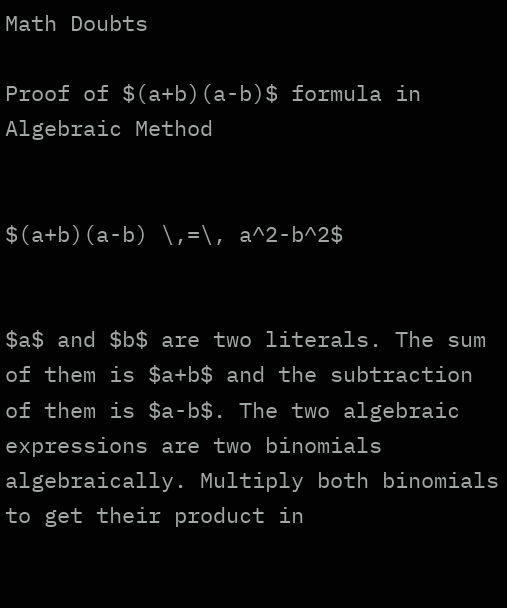Math Doubts

Proof of $(a+b)(a-b)$ formula in Algebraic Method


$(a+b)(a-b) \,=\, a^2-b^2$


$a$ and $b$ are two literals. The sum of them is $a+b$ and the subtraction of them is $a-b$. The two algebraic expressions are two binomials algebraically. Multiply both binomials to get their product in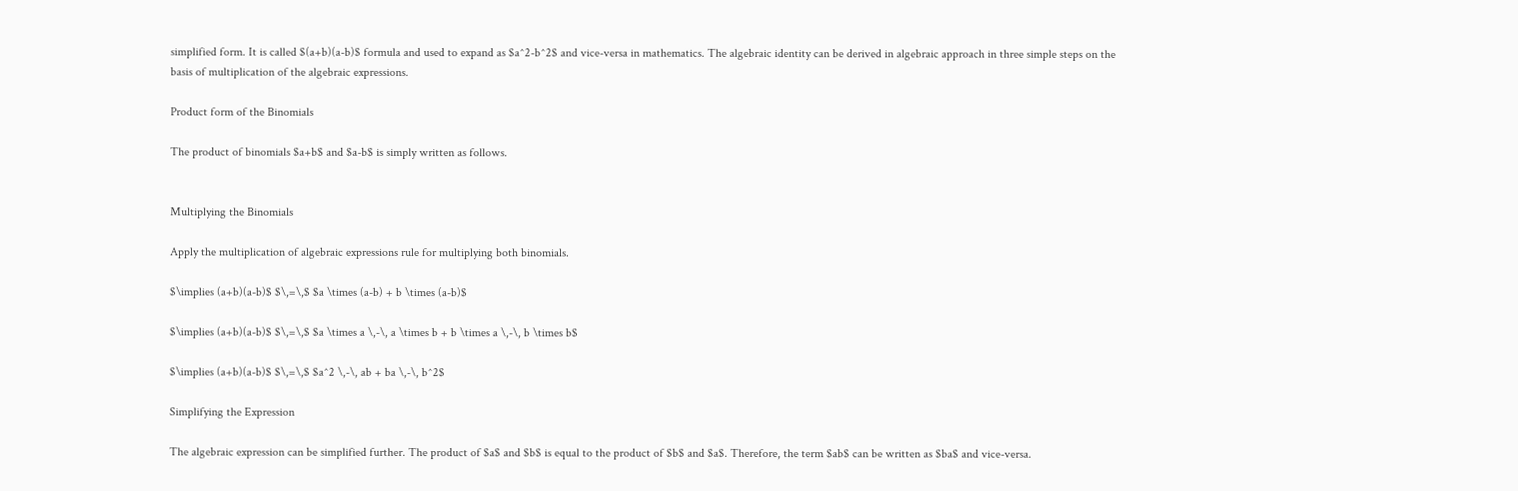simplified form. It is called $(a+b)(a-b)$ formula and used to expand as $a^2-b^2$ and vice-versa in mathematics. The algebraic identity can be derived in algebraic approach in three simple steps on the basis of multiplication of the algebraic expressions.

Product form of the Binomials

The product of binomials $a+b$ and $a-b$ is simply written as follows.


Multiplying the Binomials

Apply the multiplication of algebraic expressions rule for multiplying both binomials.

$\implies (a+b)(a-b)$ $\,=\,$ $a \times (a-b) + b \times (a-b)$

$\implies (a+b)(a-b)$ $\,=\,$ $a \times a \,-\, a \times b + b \times a \,-\, b \times b$

$\implies (a+b)(a-b)$ $\,=\,$ $a^2 \,-\, ab + ba \,-\, b^2$

Simplifying the Expression

The algebraic expression can be simplified further. The product of $a$ and $b$ is equal to the product of $b$ and $a$. Therefore, the term $ab$ can be written as $ba$ and vice-versa.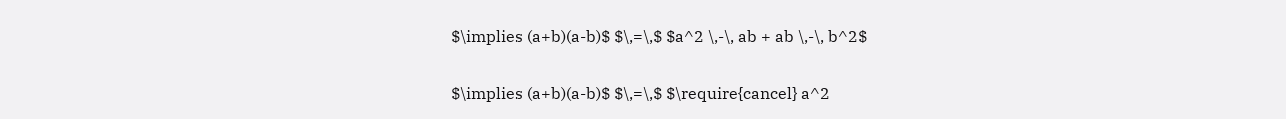$\implies (a+b)(a-b)$ $\,=\,$ $a^2 \,-\, ab + ab \,-\, b^2$

$\implies (a+b)(a-b)$ $\,=\,$ $\require{cancel} a^2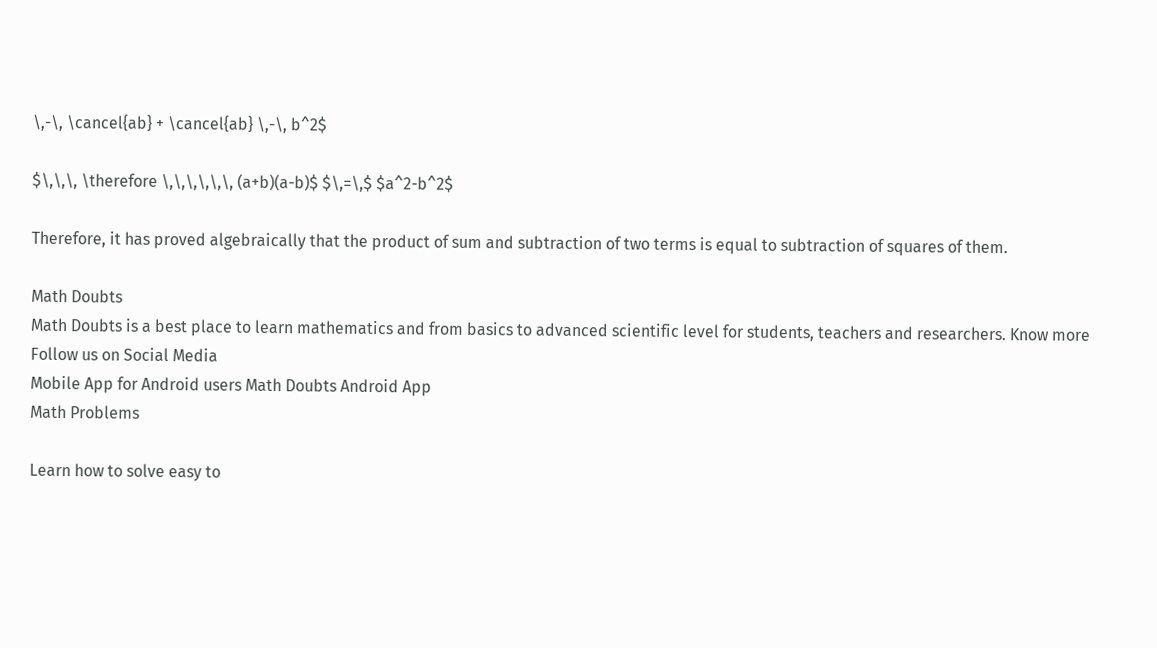\,-\, \cancel{ab} + \cancel{ab} \,-\, b^2$

$\,\,\, \therefore \,\,\,\,\,\, (a+b)(a-b)$ $\,=\,$ $a^2-b^2$

Therefore, it has proved algebraically that the product of sum and subtraction of two terms is equal to subtraction of squares of them.

Math Doubts
Math Doubts is a best place to learn mathematics and from basics to advanced scientific level for students, teachers and researchers. Know more
Follow us on Social Media
Mobile App for Android users Math Doubts Android App
Math Problems

Learn how to solve easy to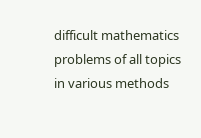difficult mathematics problems of all topics in various methods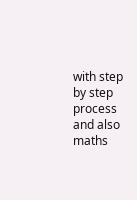with step by step process and also maths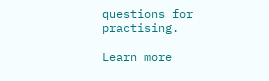questions for practising.

Learn more